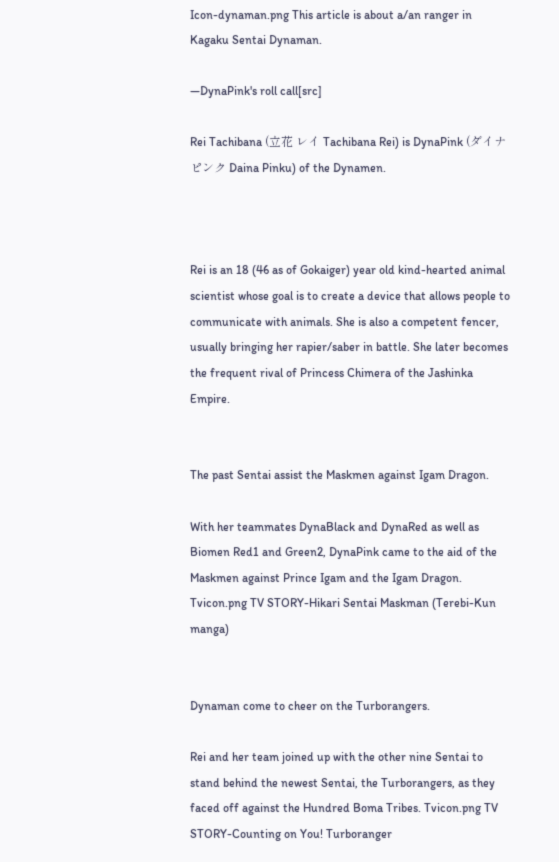Icon-dynaman.png This article is about a/an ranger in Kagaku Sentai Dynaman.

―DynaPink's roll call[src]

Rei Tachibana (立花 レイ Tachibana Rei) is DynaPink (ダイナピンク Daina Pinku) of the Dynamen.



Rei is an 18 (46 as of Gokaiger) year old kind-hearted animal scientist whose goal is to create a device that allows people to communicate with animals. She is also a competent fencer, usually bringing her rapier/saber in battle. She later becomes the frequent rival of Princess Chimera of the Jashinka Empire.


The past Sentai assist the Maskmen against Igam Dragon.

With her teammates DynaBlack and DynaRed as well as Biomen Red1 and Green2, DynaPink came to the aid of the Maskmen against Prince Igam and the Igam Dragon. Tvicon.png TV STORY-Hikari Sentai Maskman (Terebi-Kun manga)


Dynaman come to cheer on the Turborangers.

Rei and her team joined up with the other nine Sentai to stand behind the newest Sentai, the Turborangers, as they faced off against the Hundred Boma Tribes. Tvicon.png TV STORY-Counting on You! Turboranger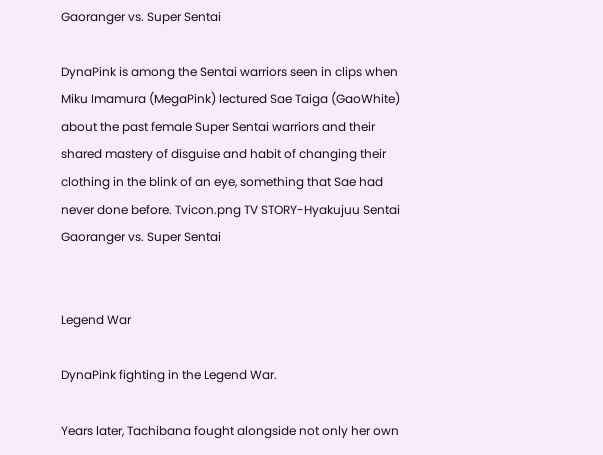Gaoranger vs. Super Sentai

DynaPink is among the Sentai warriors seen in clips when Miku Imamura (MegaPink) lectured Sae Taiga (GaoWhite) about the past female Super Sentai warriors and their shared mastery of disguise and habit of changing their clothing in the blink of an eye, something that Sae had never done before. Tvicon.png TV STORY-Hyakujuu Sentai Gaoranger vs. Super Sentai


Legend War

DynaPink fighting in the Legend War.

Years later, Tachibana fought alongside not only her own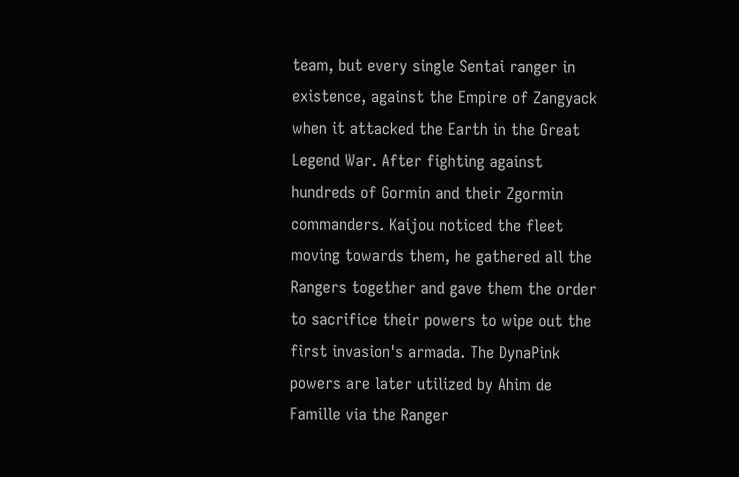team, but every single Sentai ranger in existence, against the Empire of Zangyack when it attacked the Earth in the Great Legend War. After fighting against hundreds of Gormin and their Zgormin commanders. Kaijou noticed the fleet moving towards them, he gathered all the Rangers together and gave them the order to sacrifice their powers to wipe out the first invasion's armada. The DynaPink powers are later utilized by Ahim de Famille via the Ranger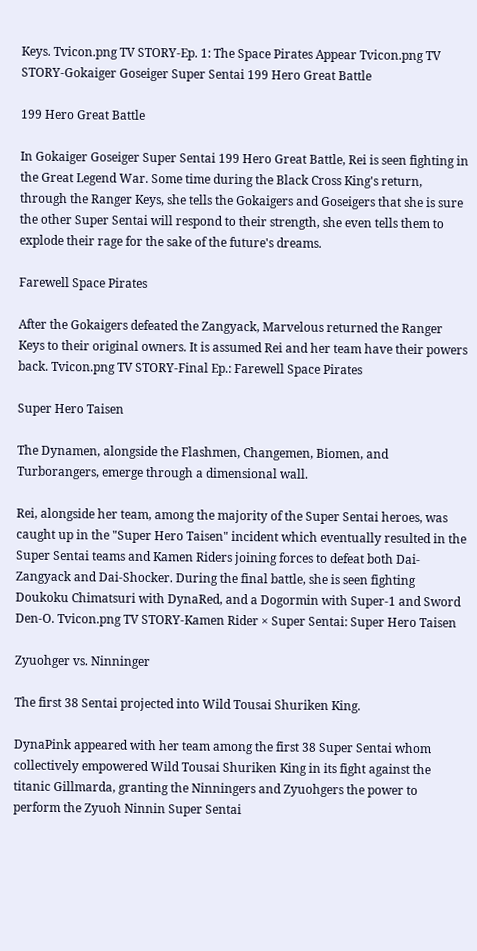Keys. Tvicon.png TV STORY-Ep. 1: The Space Pirates Appear Tvicon.png TV STORY-Gokaiger Goseiger Super Sentai 199 Hero Great Battle

199 Hero Great Battle

In Gokaiger Goseiger Super Sentai 199 Hero Great Battle, Rei is seen fighting in the Great Legend War. Some time during the Black Cross King's return, through the Ranger Keys, she tells the Gokaigers and Goseigers that she is sure the other Super Sentai will respond to their strength, she even tells them to explode their rage for the sake of the future's dreams.

Farewell Space Pirates

After the Gokaigers defeated the Zangyack, Marvelous returned the Ranger Keys to their original owners. It is assumed Rei and her team have their powers back. Tvicon.png TV STORY-Final Ep.: Farewell Space Pirates

Super Hero Taisen

The Dynamen, alongside the Flashmen, Changemen, Biomen, and Turborangers, emerge through a dimensional wall.

Rei, alongside her team, among the majority of the Super Sentai heroes, was caught up in the "Super Hero Taisen" incident which eventually resulted in the Super Sentai teams and Kamen Riders joining forces to defeat both Dai-Zangyack and Dai-Shocker. During the final battle, she is seen fighting Doukoku Chimatsuri with DynaRed, and a Dogormin with Super-1 and Sword Den-O. Tvicon.png TV STORY-Kamen Rider × Super Sentai: Super Hero Taisen

Zyuohger vs. Ninninger

The first 38 Sentai projected into Wild Tousai Shuriken King.

DynaPink appeared with her team among the first 38 Super Sentai whom collectively empowered Wild Tousai Shuriken King in its fight against the titanic Gillmarda, granting the Ninningers and Zyuohgers the power to perform the Zyuoh Ninnin Super Sentai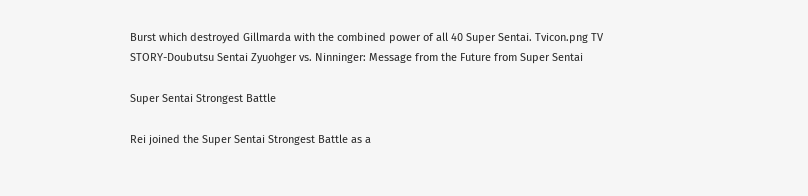Burst which destroyed Gillmarda with the combined power of all 40 Super Sentai. Tvicon.png TV STORY-Doubutsu Sentai Zyuohger vs. Ninninger: Message from the Future from Super Sentai

Super Sentai Strongest Battle

Rei joined the Super Sentai Strongest Battle as a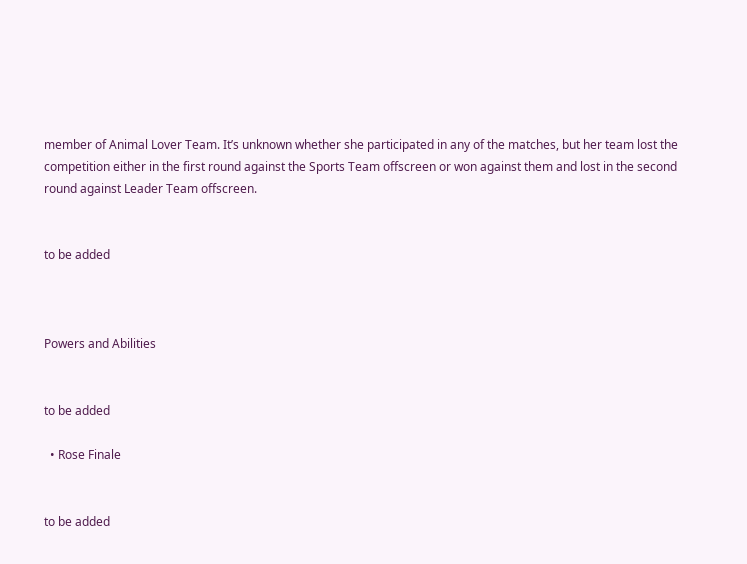member of Animal Lover Team. It’s unknown whether she participated in any of the matches, but her team lost the competition either in the first round against the Sports Team offscreen or won against them and lost in the second round against Leader Team offscreen.


to be added



Powers and Abilities


to be added

  • Rose Finale


to be added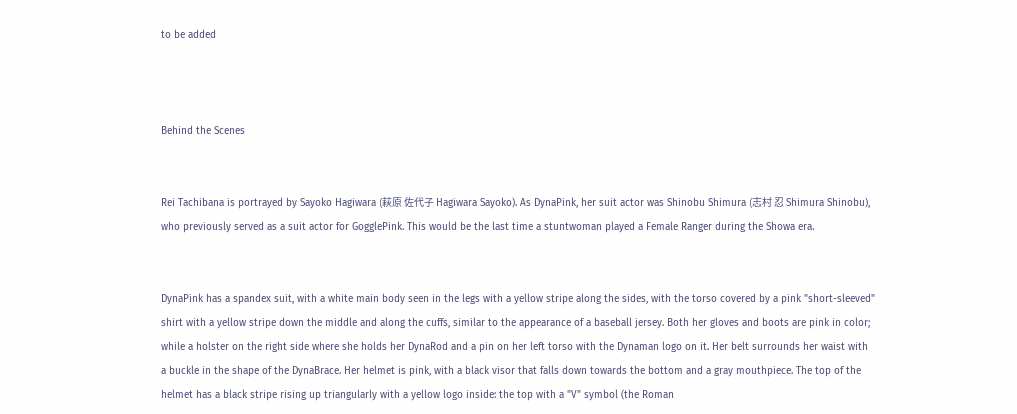to be added



Behind the Scenes


Rei Tachibana is portrayed by Sayoko Hagiwara (萩原 佐代子 Hagiwara Sayoko). As DynaPink, her suit actor was Shinobu Shimura (志村 忍 Shimura Shinobu), who previously served as a suit actor for GogglePink. This would be the last time a stuntwoman played a Female Ranger during the Showa era.


DynaPink has a spandex suit, with a white main body seen in the legs with a yellow stripe along the sides, with the torso covered by a pink "short-sleeved" shirt with a yellow stripe down the middle and along the cuffs, similar to the appearance of a baseball jersey. Both her gloves and boots are pink in color; while a holster on the right side where she holds her DynaRod and a pin on her left torso with the Dynaman logo on it. Her belt surrounds her waist with a buckle in the shape of the DynaBrace. Her helmet is pink, with a black visor that falls down towards the bottom and a gray mouthpiece. The top of the helmet has a black stripe rising up triangularly with a yellow logo inside: the top with a "V" symbol (the Roman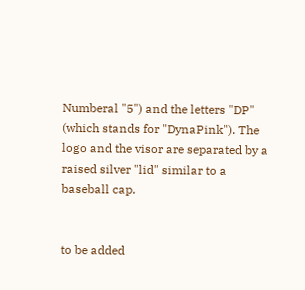Numberal "5") and the letters "DP" (which stands for "DynaPink"). The logo and the visor are separated by a raised silver "lid" similar to a baseball cap.


to be added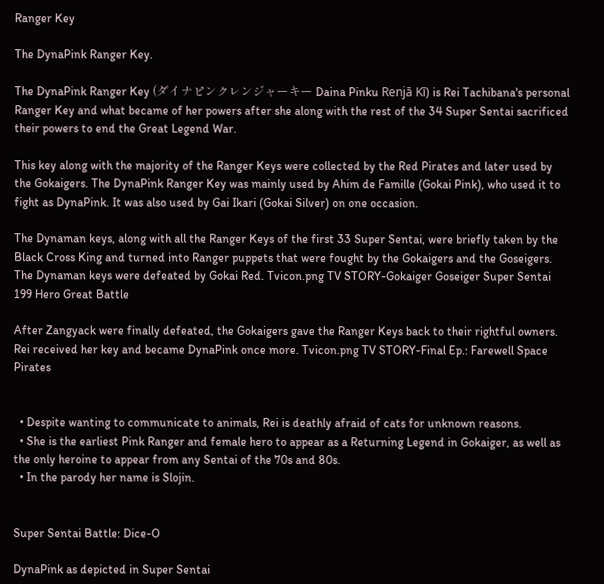Ranger Key

The DynaPink Ranger Key.

The DynaPink Ranger Key (ダイナピンクレンジャーキー Daina Pinku Renjā Kī) is Rei Tachibana's personal Ranger Key and what became of her powers after she along with the rest of the 34 Super Sentai sacrificed their powers to end the Great Legend War.

This key along with the majority of the Ranger Keys were collected by the Red Pirates and later used by the Gokaigers. The DynaPink Ranger Key was mainly used by Ahim de Famille (Gokai Pink), who used it to fight as DynaPink. It was also used by Gai Ikari (Gokai Silver) on one occasion.

The Dynaman keys, along with all the Ranger Keys of the first 33 Super Sentai, were briefly taken by the Black Cross King and turned into Ranger puppets that were fought by the Gokaigers and the Goseigers. The Dynaman keys were defeated by Gokai Red. Tvicon.png TV STORY-Gokaiger Goseiger Super Sentai 199 Hero Great Battle

After Zangyack were finally defeated, the Gokaigers gave the Ranger Keys back to their rightful owners. Rei received her key and became DynaPink once more. Tvicon.png TV STORY-Final Ep.: Farewell Space Pirates


  • Despite wanting to communicate to animals, Rei is deathly afraid of cats for unknown reasons.
  • She is the earliest Pink Ranger and female hero to appear as a Returning Legend in Gokaiger, as well as the only heroine to appear from any Sentai of the 70s and 80s.
  • In the parody her name is Slojin.


Super Sentai Battle: Dice-O

DynaPink as depicted in Super Sentai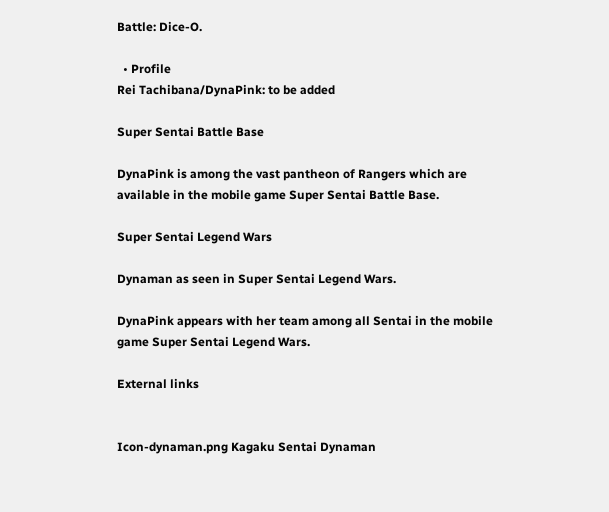Battle: Dice-O.

  • Profile
Rei Tachibana/DynaPink: to be added

Super Sentai Battle Base

DynaPink is among the vast pantheon of Rangers which are available in the mobile game Super Sentai Battle Base.

Super Sentai Legend Wars

Dynaman as seen in Super Sentai Legend Wars.

DynaPink appears with her team among all Sentai in the mobile game Super Sentai Legend Wars.

External links


Icon-dynaman.png Kagaku Sentai Dynaman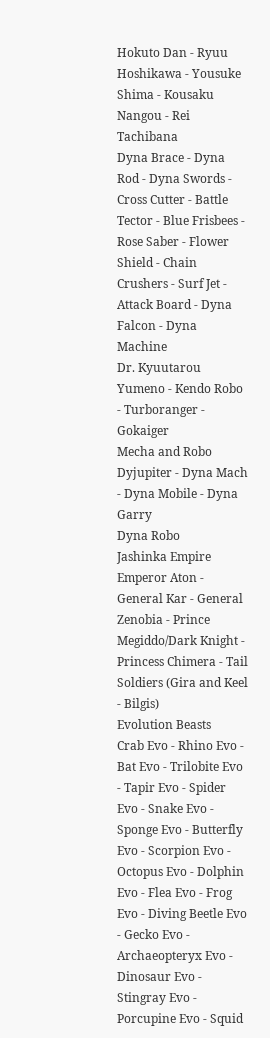Hokuto Dan - Ryuu Hoshikawa - Yousuke Shima - Kousaku Nangou - Rei Tachibana
Dyna Brace - Dyna Rod - Dyna Swords - Cross Cutter - Battle Tector - Blue Frisbees - Rose Saber - Flower Shield - Chain Crushers - Surf Jet - Attack Board - Dyna Falcon - Dyna Machine
Dr. Kyuutarou Yumeno - Kendo Robo - Turboranger - Gokaiger
Mecha and Robo
Dyjupiter - Dyna Mach - Dyna Mobile - Dyna Garry
Dyna Robo
Jashinka Empire
Emperor Aton - General Kar - General Zenobia - Prince Megiddo/Dark Knight - Princess Chimera - Tail Soldiers (Gira and Keel - Bilgis)
Evolution Beasts
Crab Evo - Rhino Evo - Bat Evo - Trilobite Evo - Tapir Evo - Spider Evo - Snake Evo - Sponge Evo - Butterfly Evo - Scorpion Evo - Octopus Evo - Dolphin Evo - Flea Evo - Frog Evo - Diving Beetle Evo - Gecko Evo - Archaeopteryx Evo - Dinosaur Evo - Stingray Evo - Porcupine Evo - Squid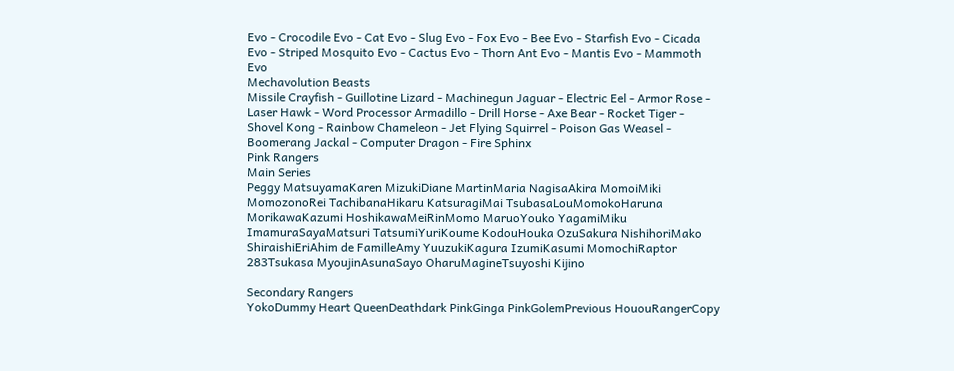Evo - Crocodile Evo - Cat Evo - Slug Evo - Fox Evo - Bee Evo - Starfish Evo - Cicada Evo - Striped Mosquito Evo - Cactus Evo - Thorn Ant Evo - Mantis Evo - Mammoth Evo
Mechavolution Beasts
Missile Crayfish - Guillotine Lizard - Machinegun Jaguar - Electric Eel - Armor Rose - Laser Hawk - Word Processor Armadillo - Drill Horse - Axe Bear - Rocket Tiger - Shovel Kong - Rainbow Chameleon - Jet Flying Squirrel - Poison Gas Weasel - Boomerang Jackal - Computer Dragon - Fire Sphinx
Pink Rangers
Main Series
Peggy MatsuyamaKaren MizukiDiane MartinMaria NagisaAkira MomoiMiki MomozonoRei TachibanaHikaru KatsuragiMai TsubasaLouMomokoHaruna MorikawaKazumi HoshikawaMeiRinMomo MaruoYouko YagamiMiku ImamuraSayaMatsuri TatsumiYuriKoume KodouHouka OzuSakura NishihoriMako ShiraishiEriAhim de FamilleAmy YuuzukiKagura IzumiKasumi MomochiRaptor 283Tsukasa MyoujinAsunaSayo OharuMagineTsuyoshi Kijino

Secondary Rangers
YokoDummy Heart QueenDeathdark PinkGinga PinkGolemPrevious HououRangerCopy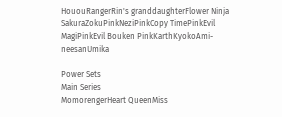HououRangerRin's granddaughterFlower Ninja SakuraZokuPinkNeziPinkCopy TimePinkEvil MagiPinkEvil Bouken PinkKarthKyokoAmi-neesanUmika

Power Sets
Main Series
MomorengerHeart QueenMiss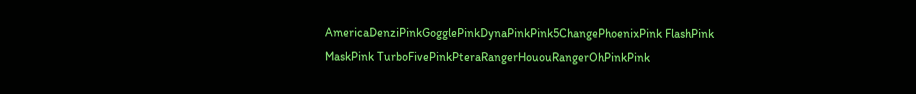AmericaDenziPinkGogglePinkDynaPinkPink5ChangePhoenixPink FlashPink MaskPink TurboFivePinkPteraRangerHououRangerOhPinkPink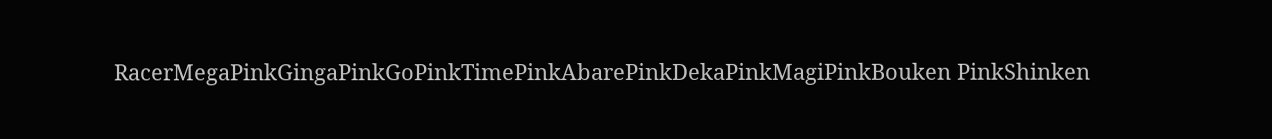RacerMegaPinkGingaPinkGoPinkTimePinkAbarePinkDekaPinkMagiPinkBouken PinkShinken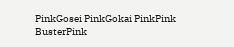PinkGosei PinkGokai PinkPink BusterPink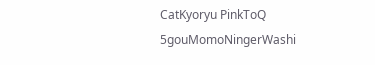CatKyoryu PinkToQ 5gouMomoNingerWashi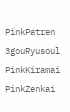PinkPatren 3gouRyusoul PinkKiramai PinkZenkai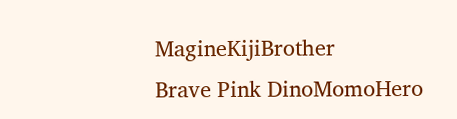MagineKijiBrother
Brave Pink DinoMomoHero